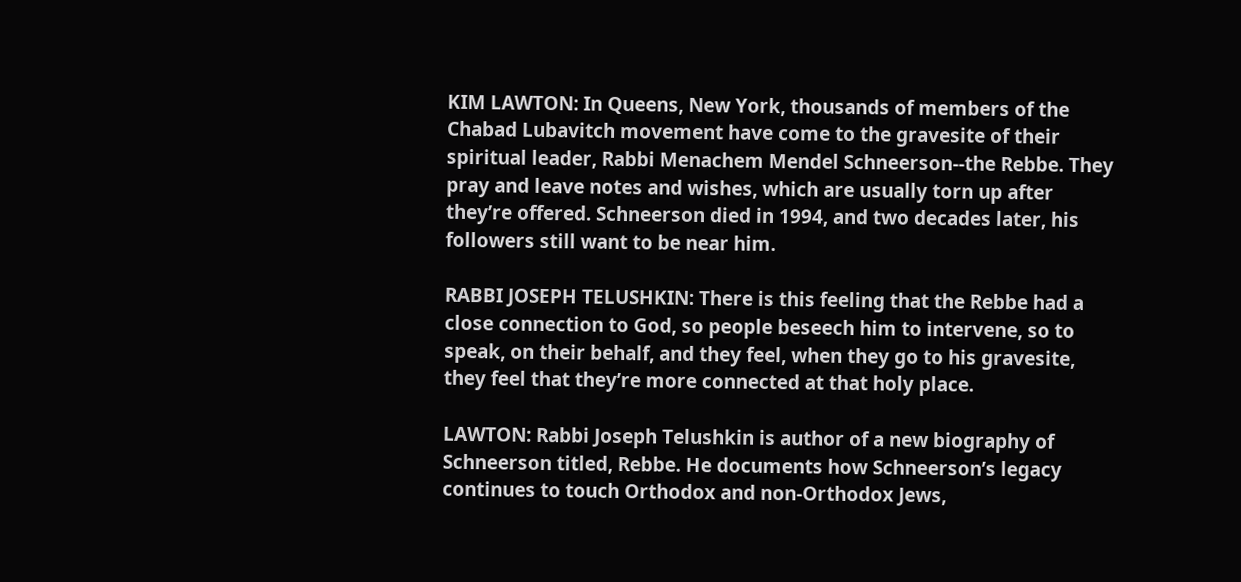KIM LAWTON: In Queens, New York, thousands of members of the Chabad Lubavitch movement have come to the gravesite of their spiritual leader, Rabbi Menachem Mendel Schneerson--the Rebbe. They pray and leave notes and wishes, which are usually torn up after they’re offered. Schneerson died in 1994, and two decades later, his followers still want to be near him.

RABBI JOSEPH TELUSHKIN: There is this feeling that the Rebbe had a close connection to God, so people beseech him to intervene, so to speak, on their behalf, and they feel, when they go to his gravesite, they feel that they’re more connected at that holy place.

LAWTON: Rabbi Joseph Telushkin is author of a new biography of Schneerson titled, Rebbe. He documents how Schneerson’s legacy continues to touch Orthodox and non-Orthodox Jews,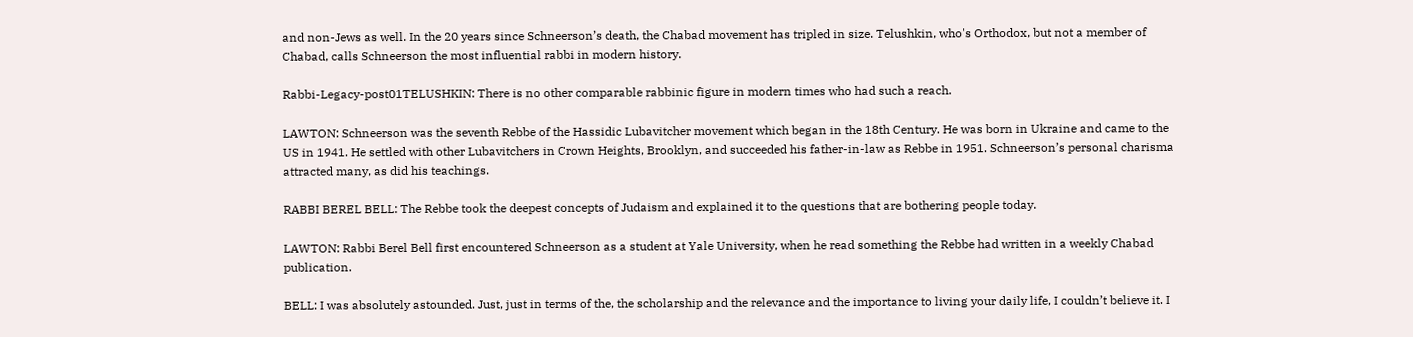and non-Jews as well. In the 20 years since Schneerson’s death, the Chabad movement has tripled in size. Telushkin, who's Orthodox, but not a member of Chabad, calls Schneerson the most influential rabbi in modern history.

Rabbi-Legacy-post01TELUSHKIN: There is no other comparable rabbinic figure in modern times who had such a reach.

LAWTON: Schneerson was the seventh Rebbe of the Hassidic Lubavitcher movement which began in the 18th Century. He was born in Ukraine and came to the US in 1941. He settled with other Lubavitchers in Crown Heights, Brooklyn, and succeeded his father-in-law as Rebbe in 1951. Schneerson’s personal charisma attracted many, as did his teachings.

RABBI BEREL BELL: The Rebbe took the deepest concepts of Judaism and explained it to the questions that are bothering people today.

LAWTON: Rabbi Berel Bell first encountered Schneerson as a student at Yale University, when he read something the Rebbe had written in a weekly Chabad publication.

BELL: I was absolutely astounded. Just, just in terms of the, the scholarship and the relevance and the importance to living your daily life, I couldn’t believe it. I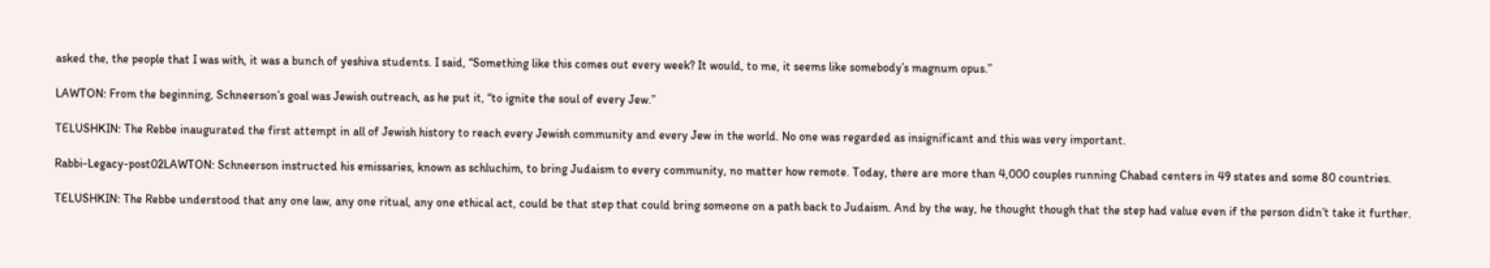asked the, the people that I was with, it was a bunch of yeshiva students. I said, “Something like this comes out every week? It would, to me, it seems like somebody’s magnum opus.”

LAWTON: From the beginning, Schneerson’s goal was Jewish outreach, as he put it, “to ignite the soul of every Jew.”

TELUSHKIN: The Rebbe inaugurated the first attempt in all of Jewish history to reach every Jewish community and every Jew in the world. No one was regarded as insignificant and this was very important.

Rabbi-Legacy-post02LAWTON: Schneerson instructed his emissaries, known as schluchim, to bring Judaism to every community, no matter how remote. Today, there are more than 4,000 couples running Chabad centers in 49 states and some 80 countries.

TELUSHKIN: The Rebbe understood that any one law, any one ritual, any one ethical act, could be that step that could bring someone on a path back to Judaism. And by the way, he thought though that the step had value even if the person didn’t take it further.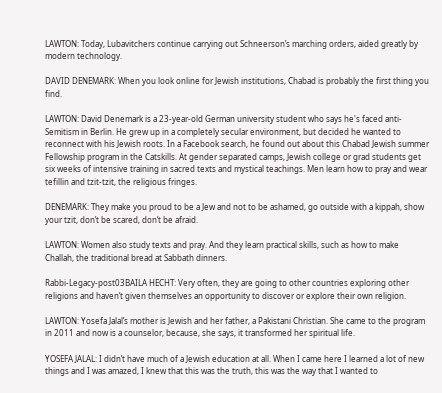LAWTON: Today, Lubavitchers continue carrying out Schneerson’s marching orders, aided greatly by modern technology.

DAVID DENEMARK: When you look online for Jewish institutions, Chabad is probably the first thing you find.

LAWTON: David Denemark is a 23-year-old German university student who says he's faced anti-Semitism in Berlin. He grew up in a completely secular environment, but decided he wanted to reconnect with his Jewish roots. In a Facebook search, he found out about this Chabad Jewish summer Fellowship program in the Catskills. At gender separated camps, Jewish college or grad students get six weeks of intensive training in sacred texts and mystical teachings. Men learn how to pray and wear tefillin and tzit-tzit, the religious fringes.

DENEMARK: They make you proud to be a Jew and not to be ashamed, go outside with a kippah, show your tzit, don’t be scared, don’t be afraid.

LAWTON: Women also study texts and pray. And they learn practical skills, such as how to make Challah, the traditional bread at Sabbath dinners.

Rabbi-Legacy-post03BAILA HECHT: Very often, they are going to other countries exploring other religions and haven’t given themselves an opportunity to discover or explore their own religion.

LAWTON: Yosefa Jalal’s mother is Jewish and her father, a Pakistani Christian. She came to the program in 2011 and now is a counselor, because, she says, it transformed her spiritual life.

YOSEFA JALAL: I didn’t have much of a Jewish education at all. When I came here I learned a lot of new things and I was amazed, I knew that this was the truth, this was the way that I wanted to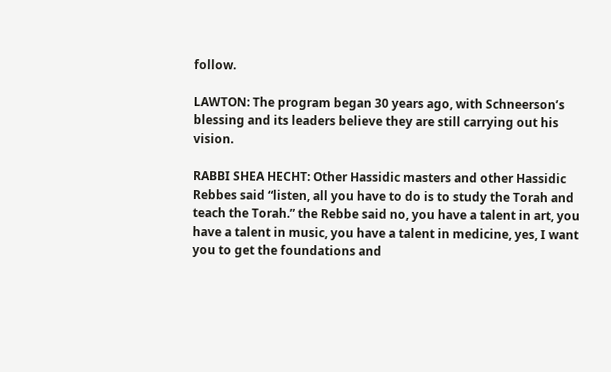follow.

LAWTON: The program began 30 years ago, with Schneerson’s blessing and its leaders believe they are still carrying out his vision.

RABBI SHEA HECHT: Other Hassidic masters and other Hassidic Rebbes said “listen, all you have to do is to study the Torah and teach the Torah.” the Rebbe said no, you have a talent in art, you have a talent in music, you have a talent in medicine, yes, I want you to get the foundations and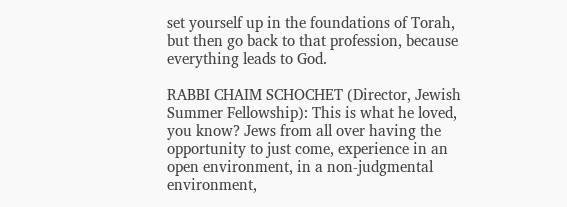set yourself up in the foundations of Torah, but then go back to that profession, because everything leads to God.

RABBI CHAIM SCHOCHET (Director, Jewish Summer Fellowship): This is what he loved, you know? Jews from all over having the opportunity to just come, experience in an open environment, in a non-judgmental environment,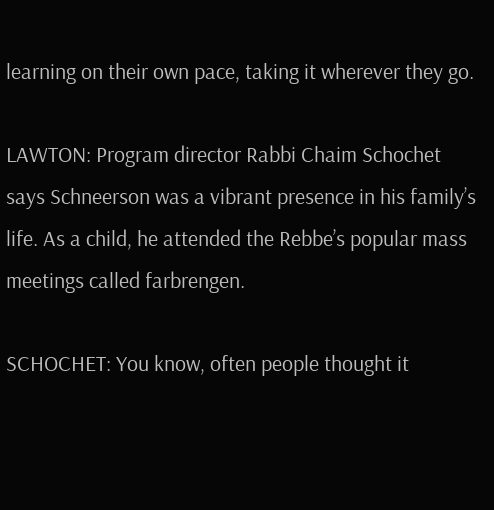learning on their own pace, taking it wherever they go.

LAWTON: Program director Rabbi Chaim Schochet says Schneerson was a vibrant presence in his family’s life. As a child, he attended the Rebbe’s popular mass meetings called farbrengen.

SCHOCHET: You know, often people thought it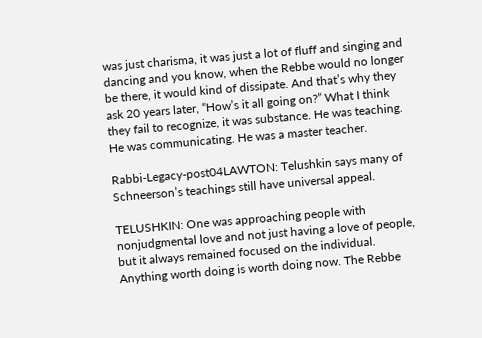was just charisma, it was just a lot of fluff and singing and dancing and you know, when the Rebbe would no longer be there, it would kind of dissipate. And that’s why they ask 20 years later, “How’s it all going on?” What I think they fail to recognize, it was substance. He was teaching. He was communicating. He was a master teacher.

Rabbi-Legacy-post04LAWTON: Telushkin says many of Schneerson’s teachings still have universal appeal.

TELUSHKIN: One was approaching people with nonjudgmental love and not just having a love of people, but it always remained focused on the individual. Anything worth doing is worth doing now. The Rebbe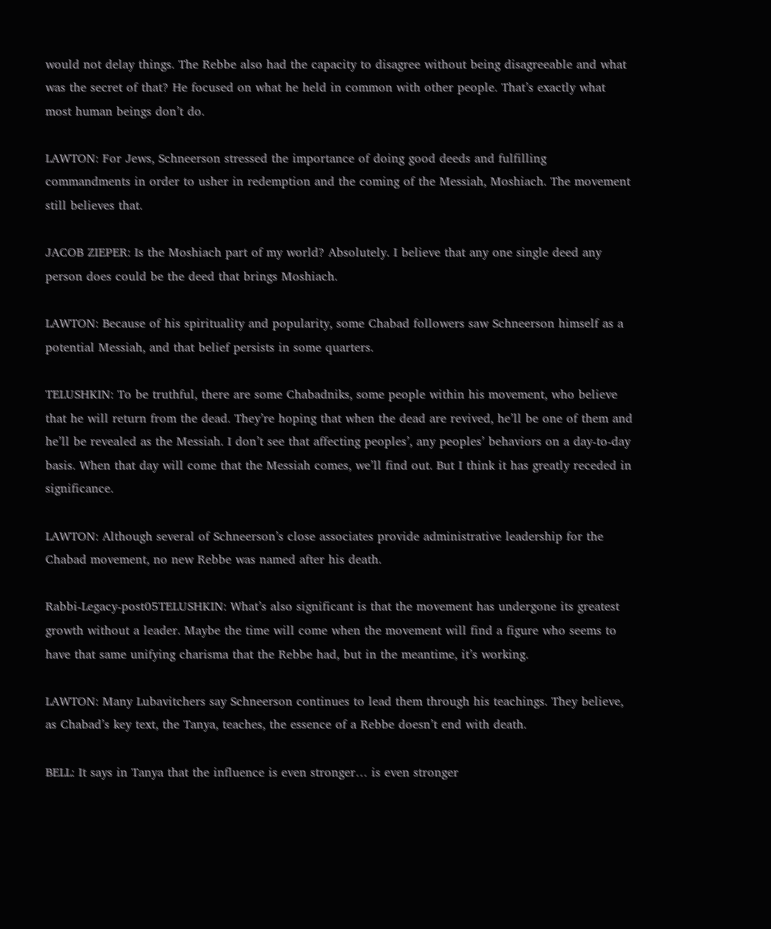would not delay things. The Rebbe also had the capacity to disagree without being disagreeable and what was the secret of that? He focused on what he held in common with other people. That’s exactly what most human beings don’t do.

LAWTON: For Jews, Schneerson stressed the importance of doing good deeds and fulfilling commandments in order to usher in redemption and the coming of the Messiah, Moshiach. The movement still believes that.

JACOB ZIEPER: Is the Moshiach part of my world? Absolutely. I believe that any one single deed any person does could be the deed that brings Moshiach.

LAWTON: Because of his spirituality and popularity, some Chabad followers saw Schneerson himself as a potential Messiah, and that belief persists in some quarters.

TELUSHKIN: To be truthful, there are some Chabadniks, some people within his movement, who believe that he will return from the dead. They’re hoping that when the dead are revived, he’ll be one of them and he’ll be revealed as the Messiah. I don’t see that affecting peoples’, any peoples’ behaviors on a day-to-day basis. When that day will come that the Messiah comes, we’ll find out. But I think it has greatly receded in significance.

LAWTON: Although several of Schneerson’s close associates provide administrative leadership for the Chabad movement, no new Rebbe was named after his death.

Rabbi-Legacy-post05TELUSHKIN: What’s also significant is that the movement has undergone its greatest growth without a leader. Maybe the time will come when the movement will find a figure who seems to have that same unifying charisma that the Rebbe had, but in the meantime, it’s working.

LAWTON: Many Lubavitchers say Schneerson continues to lead them through his teachings. They believe, as Chabad’s key text, the Tanya, teaches, the essence of a Rebbe doesn’t end with death.

BELL: It says in Tanya that the influence is even stronger… is even stronger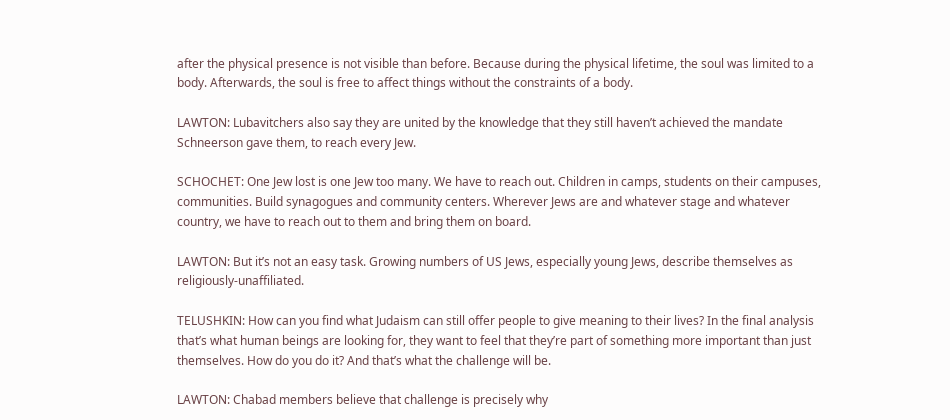after the physical presence is not visible than before. Because during the physical lifetime, the soul was limited to a body. Afterwards, the soul is free to affect things without the constraints of a body.

LAWTON: Lubavitchers also say they are united by the knowledge that they still haven’t achieved the mandate Schneerson gave them, to reach every Jew.

SCHOCHET: One Jew lost is one Jew too many. We have to reach out. Children in camps, students on their campuses, communities. Build synagogues and community centers. Wherever Jews are and whatever stage and whatever country, we have to reach out to them and bring them on board.

LAWTON: But it’s not an easy task. Growing numbers of US Jews, especially young Jews, describe themselves as religiously-unaffiliated.

TELUSHKIN: How can you find what Judaism can still offer people to give meaning to their lives? In the final analysis that’s what human beings are looking for, they want to feel that they’re part of something more important than just themselves. How do you do it? And that’s what the challenge will be.

LAWTON: Chabad members believe that challenge is precisely why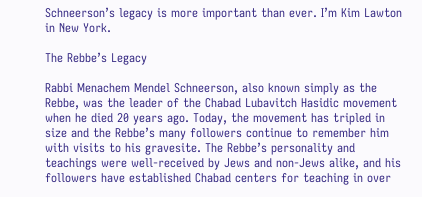Schneerson’s legacy is more important than ever. I’m Kim Lawton in New York.

The Rebbe’s Legacy

Rabbi Menachem Mendel Schneerson, also known simply as the Rebbe, was the leader of the Chabad Lubavitch Hasidic movement when he died 20 years ago. Today, the movement has tripled in size and the Rebbe’s many followers continue to remember him with visits to his gravesite. The Rebbe’s personality and teachings were well-received by Jews and non-Jews alike, and his followers have established Chabad centers for teaching in over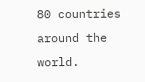80 countries around the world.